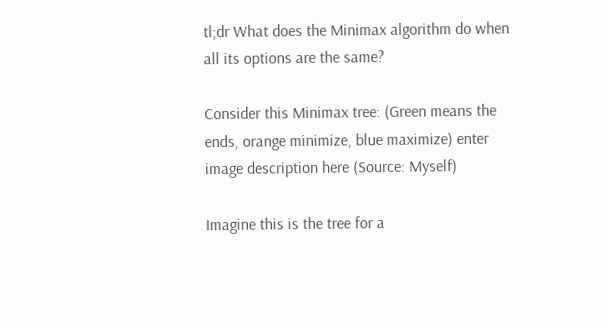tl;dr What does the Minimax algorithm do when all its options are the same?

Consider this Minimax tree: (Green means the ends, orange minimize, blue maximize) enter image description here (Source: Myself)

Imagine this is the tree for a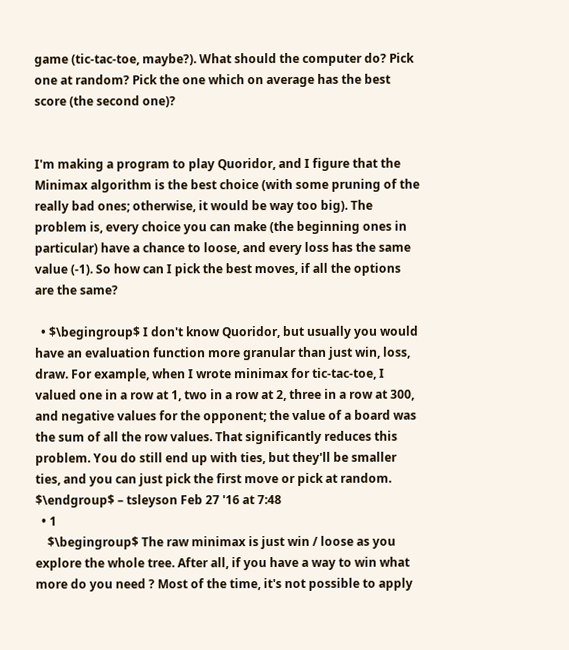game (tic-tac-toe, maybe?). What should the computer do? Pick one at random? Pick the one which on average has the best score (the second one)?


I'm making a program to play Quoridor, and I figure that the Minimax algorithm is the best choice (with some pruning of the really bad ones; otherwise, it would be way too big). The problem is, every choice you can make (the beginning ones in particular) have a chance to loose, and every loss has the same value (-1). So how can I pick the best moves, if all the options are the same?

  • $\begingroup$ I don't know Quoridor, but usually you would have an evaluation function more granular than just win, loss, draw. For example, when I wrote minimax for tic-tac-toe, I valued one in a row at 1, two in a row at 2, three in a row at 300, and negative values for the opponent; the value of a board was the sum of all the row values. That significantly reduces this problem. You do still end up with ties, but they'll be smaller ties, and you can just pick the first move or pick at random. $\endgroup$ – tsleyson Feb 27 '16 at 7:48
  • 1
    $\begingroup$ The raw minimax is just win / loose as you explore the whole tree. After all, if you have a way to win what more do you need ? Most of the time, it's not possible to apply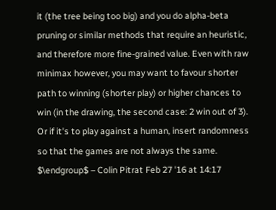it (the tree being too big) and you do alpha-beta pruning or similar methods that require an heuristic, and therefore more fine-grained value. Even with raw minimax however, you may want to favour shorter path to winning (shorter play) or higher chances to win (in the drawing, the second case: 2 win out of 3). Or if it's to play against a human, insert randomness so that the games are not always the same. $\endgroup$ – Colin Pitrat Feb 27 '16 at 14:17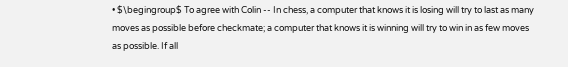• $\begingroup$ To agree with Colin -- In chess, a computer that knows it is losing will try to last as many moves as possible before checkmate; a computer that knows it is winning will try to win in as few moves as possible. If all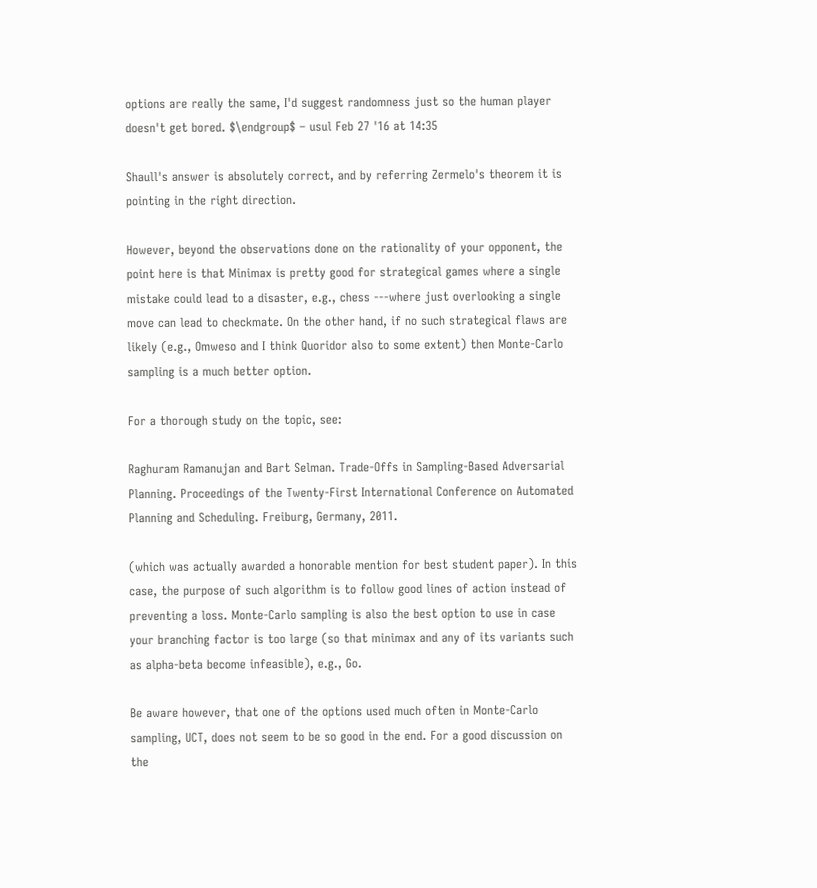options are really the same, I'd suggest randomness just so the human player doesn't get bored. $\endgroup$ – usul Feb 27 '16 at 14:35

Shaull's answer is absolutely correct, and by referring Zermelo's theorem it is pointing in the right direction.

However, beyond the observations done on the rationality of your opponent, the point here is that Minimax is pretty good for strategical games where a single mistake could lead to a disaster, e.g., chess ---where just overlooking a single move can lead to checkmate. On the other hand, if no such strategical flaws are likely (e.g., Omweso and I think Quoridor also to some extent) then Monte-Carlo sampling is a much better option.

For a thorough study on the topic, see:

Raghuram Ramanujan and Bart Selman. Trade-Offs in Sampling-Based Adversarial Planning. Proceedings of the Twenty-First International Conference on Automated Planning and Scheduling. Freiburg, Germany, 2011.

(which was actually awarded a honorable mention for best student paper). In this case, the purpose of such algorithm is to follow good lines of action instead of preventing a loss. Monte-Carlo sampling is also the best option to use in case your branching factor is too large (so that minimax and any of its variants such as alpha-beta become infeasible), e.g., Go.

Be aware however, that one of the options used much often in Monte-Carlo sampling, UCT, does not seem to be so good in the end. For a good discussion on the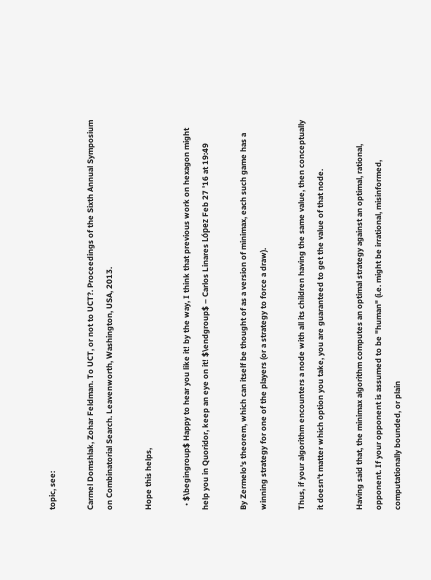topic, see:

Carmel Domshlak, Zohar Feldman. To UCT, or not to UCT?. Proceedings of the Sixth Annual Symposium on Combinatorial Search. Leavenworth, Washington, USA, 2013.

Hope this helps,

  • $\begingroup$ Happy to hear you like it! by the way, I think that previous work on hexagon might help you in Quoridor, keep an eye on it! $\endgroup$ – Carlos Linares López Feb 27 '16 at 19:49

By Zermelo's theorem, which can itself be thought of as a version of minimax, each such game has a winning strategy for one of the players (or a strategy to force a draw).

Thus, if your algorithm encounters a node with all its children having the same value, then conceptually it doesn't matter which option you take, you are guaranteed to get the value of that node.

Having said that, the minimax algorithm computes an optimal strategy against an optimal, rational, opponent. If your opponent is assumed to be "human" (i.e. might be irrational, misinformed, computationally bounded, or plain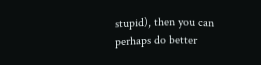stupid), then you can perhaps do better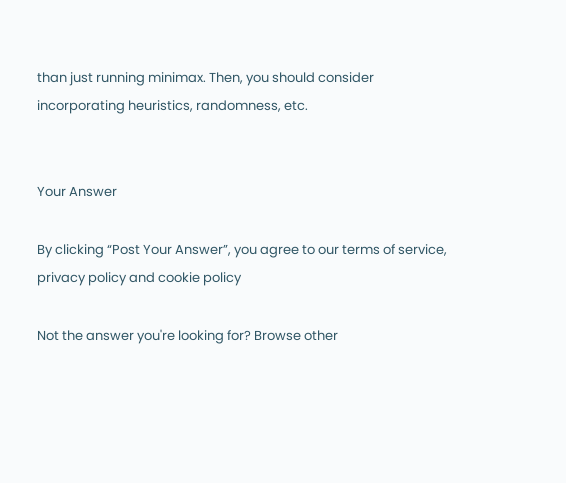than just running minimax. Then, you should consider incorporating heuristics, randomness, etc.


Your Answer

By clicking “Post Your Answer”, you agree to our terms of service, privacy policy and cookie policy

Not the answer you're looking for? Browse other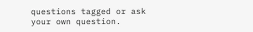questions tagged or ask your own question.